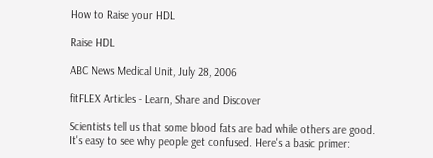How to Raise your HDL

Raise HDL

ABC News Medical Unit, July 28, 2006

fitFLEX Articles - Learn, Share and Discover

Scientists tell us that some blood fats are bad while others are good. It's easy to see why people get confused. Here's a basic primer: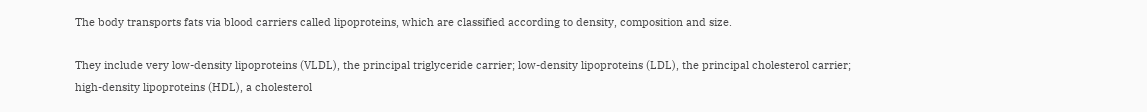The body transports fats via blood carriers called lipoproteins, which are classified according to density, composition and size.

They include very low-density lipoproteins (VLDL), the principal triglyceride carrier; low-density lipoproteins (LDL), the principal cholesterol carrier; high-density lipoproteins (HDL), a cholesterol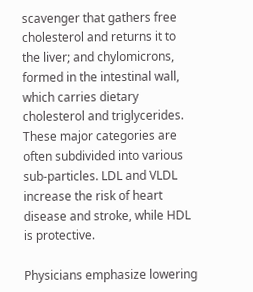scavenger that gathers free cholesterol and returns it to the liver; and chylomicrons, formed in the intestinal wall, which carries dietary cholesterol and triglycerides. These major categories are often subdivided into various sub-particles. LDL and VLDL increase the risk of heart disease and stroke, while HDL is protective.

Physicians emphasize lowering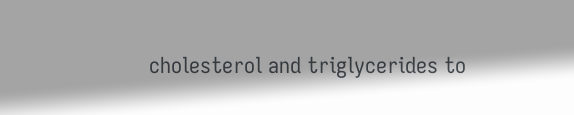cholesterol and triglycerides to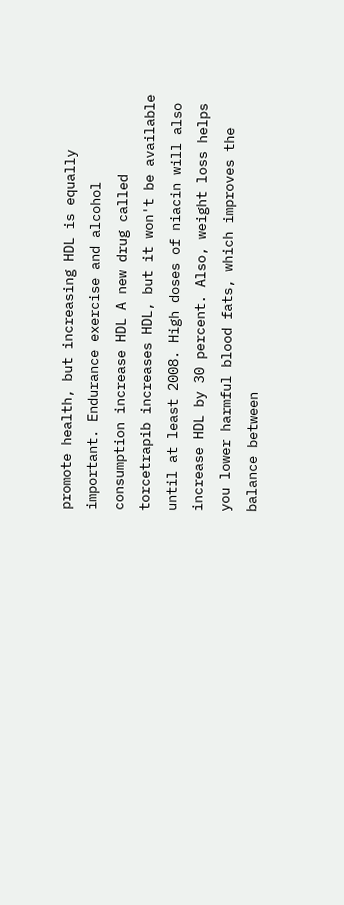promote health, but increasing HDL is equally important. Endurance exercise and alcohol consumption increase HDL A new drug called torcetrapib increases HDL, but it won't be available until at least 2008. High doses of niacin will also increase HDL by 30 percent. Also, weight loss helps you lower harmful blood fats, which improves the balance between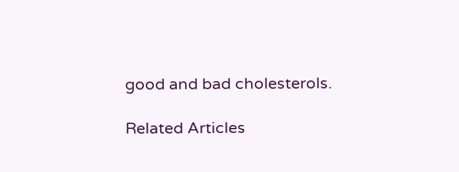good and bad cholesterols.

Related Articles